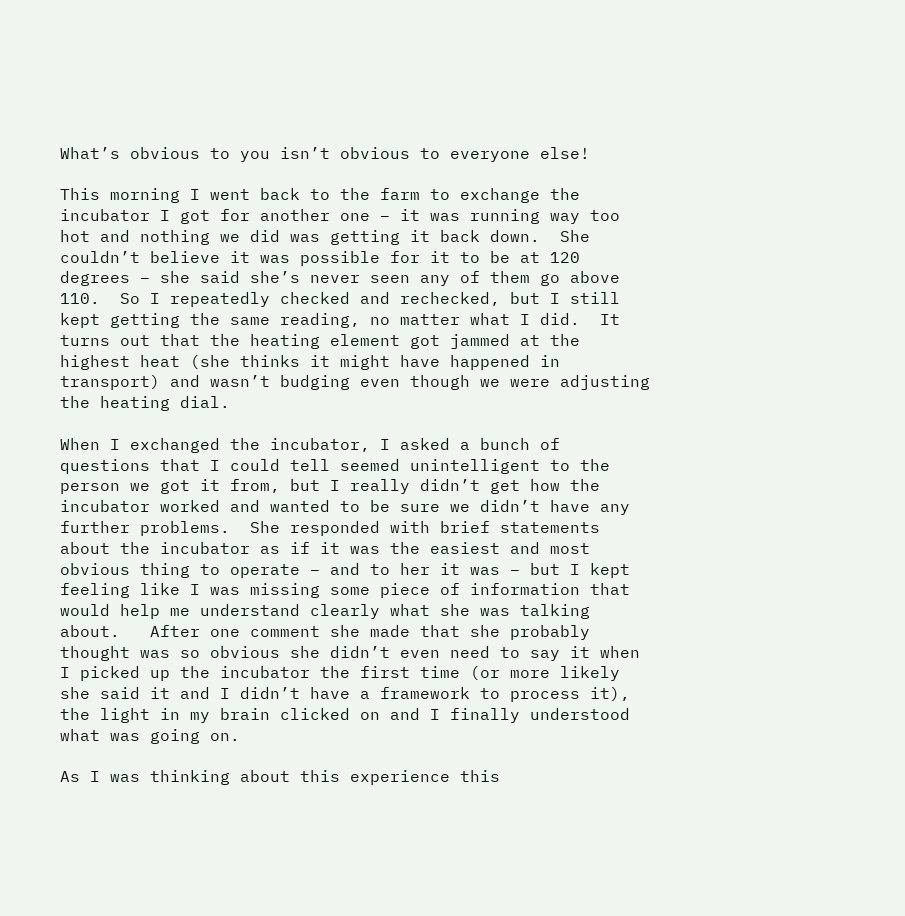What’s obvious to you isn’t obvious to everyone else!

This morning I went back to the farm to exchange the incubator I got for another one – it was running way too hot and nothing we did was getting it back down.  She couldn’t believe it was possible for it to be at 120 degrees – she said she’s never seen any of them go above 110.  So I repeatedly checked and rechecked, but I still kept getting the same reading, no matter what I did.  It turns out that the heating element got jammed at the highest heat (she thinks it might have happened in transport) and wasn’t budging even though we were adjusting the heating dial.

When I exchanged the incubator, I asked a bunch of questions that I could tell seemed unintelligent to the person we got it from, but I really didn’t get how the incubator worked and wanted to be sure we didn’t have any further problems.  She responded with brief statements about the incubator as if it was the easiest and most obvious thing to operate – and to her it was – but I kept feeling like I was missing some piece of information that would help me understand clearly what she was talking about.   After one comment she made that she probably thought was so obvious she didn’t even need to say it when I picked up the incubator the first time (or more likely she said it and I didn’t have a framework to process it), the light in my brain clicked on and I finally understood what was going on.

As I was thinking about this experience this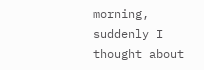morning, suddenly I thought about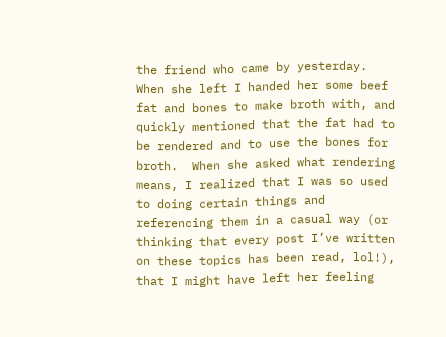the friend who came by yesterday.  When she left I handed her some beef fat and bones to make broth with, and quickly mentioned that the fat had to be rendered and to use the bones for broth.  When she asked what rendering means, I realized that I was so used to doing certain things and referencing them in a casual way (or thinking that every post I’ve written on these topics has been read, lol!), that I might have left her feeling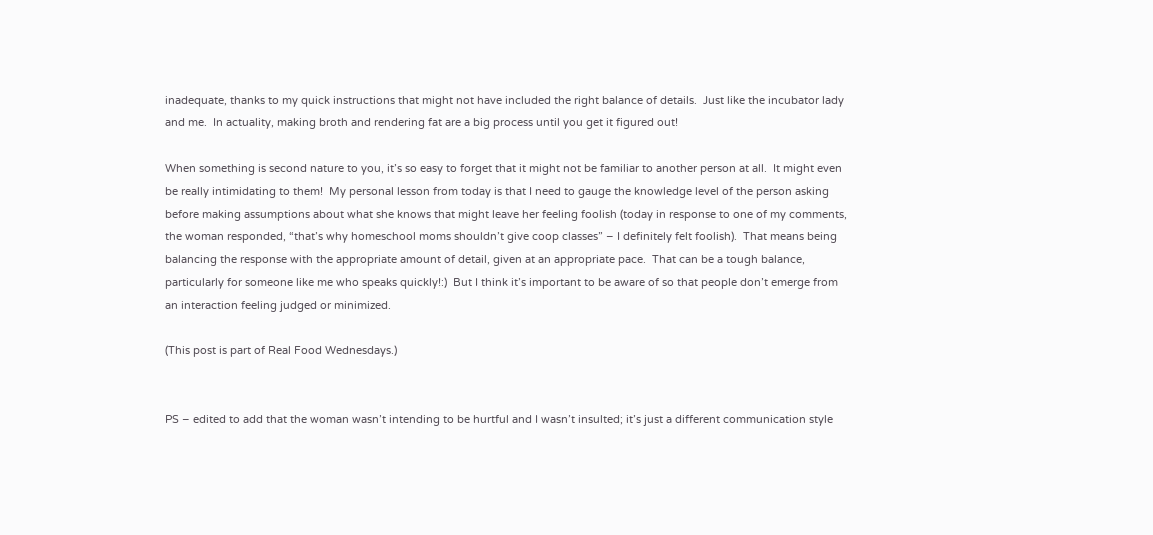inadequate, thanks to my quick instructions that might not have included the right balance of details.  Just like the incubator lady and me.  In actuality, making broth and rendering fat are a big process until you get it figured out!

When something is second nature to you, it’s so easy to forget that it might not be familiar to another person at all.  It might even be really intimidating to them!  My personal lesson from today is that I need to gauge the knowledge level of the person asking before making assumptions about what she knows that might leave her feeling foolish (today in response to one of my comments, the woman responded, “that’s why homeschool moms shouldn’t give coop classes” – I definitely felt foolish).  That means being balancing the response with the appropriate amount of detail, given at an appropriate pace.  That can be a tough balance, particularly for someone like me who speaks quickly!:)  But I think it’s important to be aware of so that people don’t emerge from an interaction feeling judged or minimized.

(This post is part of Real Food Wednesdays.)


PS – edited to add that the woman wasn’t intending to be hurtful and I wasn’t insulted; it’s just a different communication style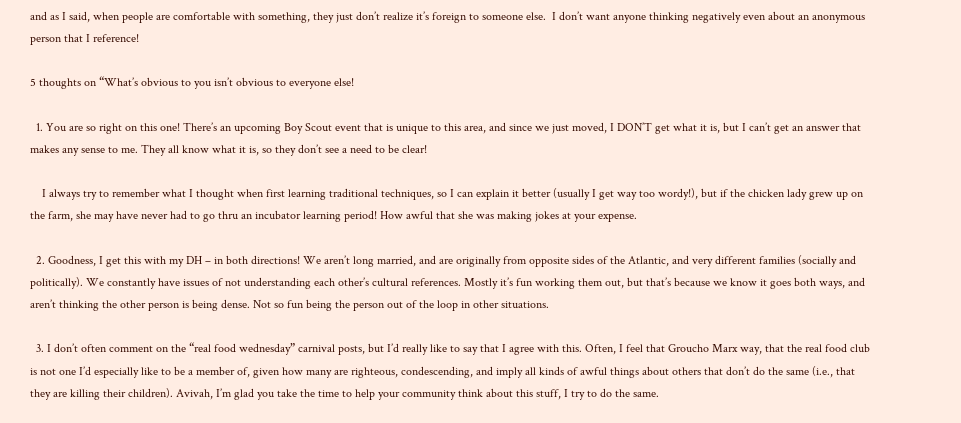and as I said, when people are comfortable with something, they just don’t realize it’s foreign to someone else.  I don’t want anyone thinking negatively even about an anonymous person that I reference!

5 thoughts on “What’s obvious to you isn’t obvious to everyone else!

  1. You are so right on this one! There’s an upcoming Boy Scout event that is unique to this area, and since we just moved, I DON’T get what it is, but I can’t get an answer that makes any sense to me. They all know what it is, so they don’t see a need to be clear!

    I always try to remember what I thought when first learning traditional techniques, so I can explain it better (usually I get way too wordy!), but if the chicken lady grew up on the farm, she may have never had to go thru an incubator learning period! How awful that she was making jokes at your expense.

  2. Goodness, I get this with my DH – in both directions! We aren’t long married, and are originally from opposite sides of the Atlantic, and very different families (socially and politically). We constantly have issues of not understanding each other’s cultural references. Mostly it’s fun working them out, but that’s because we know it goes both ways, and aren’t thinking the other person is being dense. Not so fun being the person out of the loop in other situations.

  3. I don’t often comment on the “real food wednesday” carnival posts, but I’d really like to say that I agree with this. Often, I feel that Groucho Marx way, that the real food club is not one I’d especially like to be a member of, given how many are righteous, condescending, and imply all kinds of awful things about others that don’t do the same (i.e., that they are killing their children). Avivah, I’m glad you take the time to help your community think about this stuff, I try to do the same.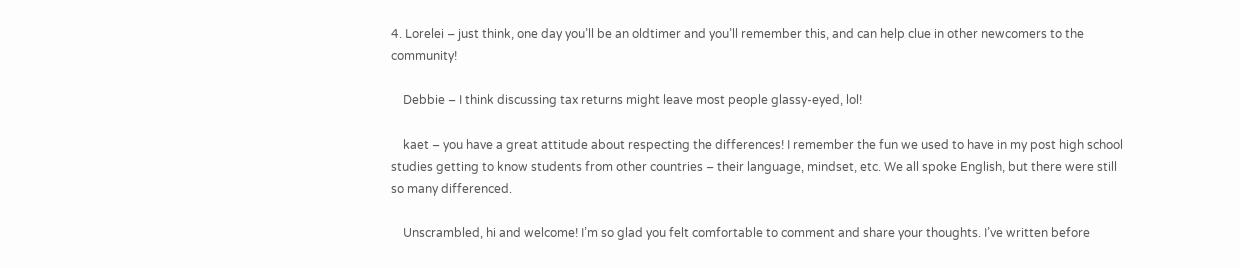4. Lorelei – just think, one day you’ll be an oldtimer and you’ll remember this, and can help clue in other newcomers to the community!

    Debbie – I think discussing tax returns might leave most people glassy-eyed, lol!

    kaet – you have a great attitude about respecting the differences! I remember the fun we used to have in my post high school studies getting to know students from other countries – their language, mindset, etc. We all spoke English, but there were still so many differenced.

    Unscrambled, hi and welcome! I’m so glad you felt comfortable to comment and share your thoughts. I’ve written before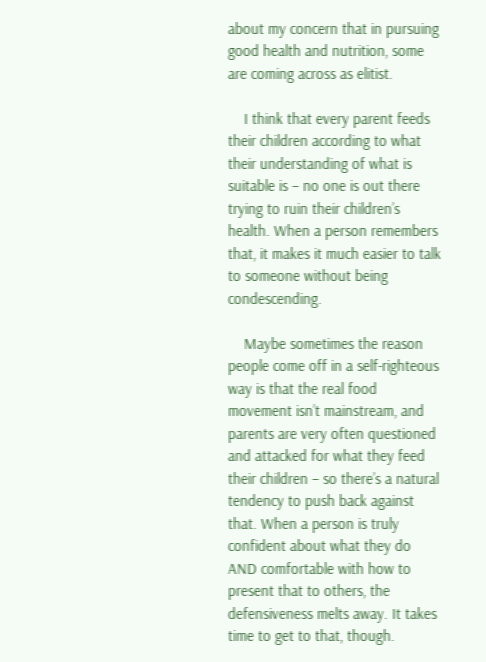about my concern that in pursuing good health and nutrition, some are coming across as elitist.

    I think that every parent feeds their children according to what their understanding of what is suitable is – no one is out there trying to ruin their children’s health. When a person remembers that, it makes it much easier to talk to someone without being condescending.

    Maybe sometimes the reason people come off in a self-righteous way is that the real food movement isn’t mainstream, and parents are very often questioned and attacked for what they feed their children – so there’s a natural tendency to push back against that. When a person is truly confident about what they do AND comfortable with how to present that to others, the defensiveness melts away. It takes time to get to that, though.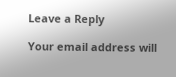Leave a Reply

Your email address will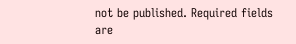not be published. Required fields are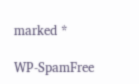marked *

WP-SpamFree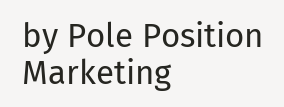by Pole Position Marketing